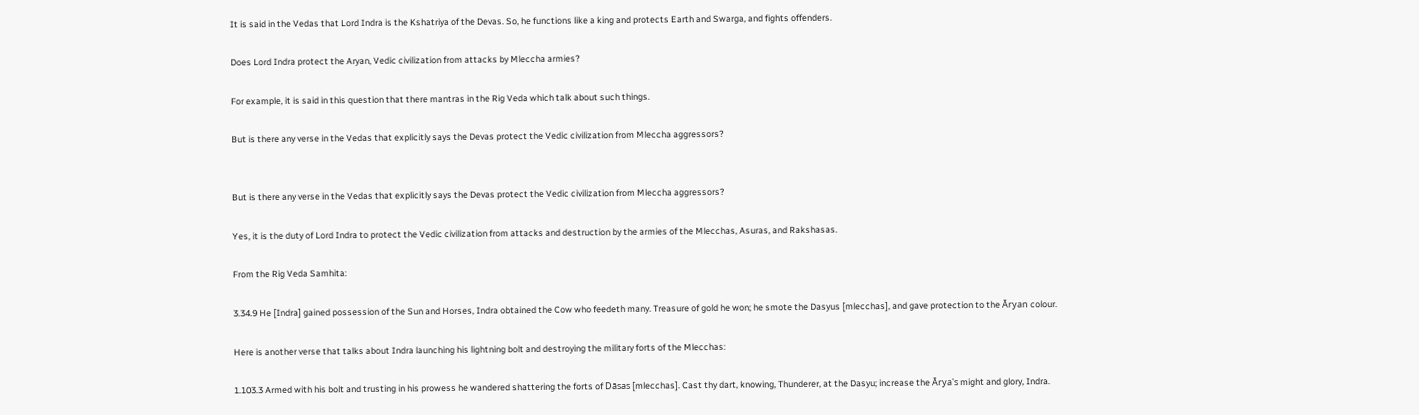It is said in the Vedas that Lord Indra is the Kshatriya of the Devas. So, he functions like a king and protects Earth and Swarga, and fights offenders.

Does Lord Indra protect the Aryan, Vedic civilization from attacks by Mleccha armies?

For example, it is said in this question that there mantras in the Rig Veda which talk about such things.

But is there any verse in the Vedas that explicitly says the Devas protect the Vedic civilization from Mleccha aggressors?


But is there any verse in the Vedas that explicitly says the Devas protect the Vedic civilization from Mleccha aggressors?

Yes, it is the duty of Lord Indra to protect the Vedic civilization from attacks and destruction by the armies of the Mlecchas, Asuras, and Rakshasas.

From the Rig Veda Samhita:

3.34.9 He [Indra] gained possession of the Sun and Horses, Indra obtained the Cow who feedeth many. Treasure of gold he won; he smote the Dasyus [mlecchas], and gave protection to the Āryan colour.

Here is another verse that talks about Indra launching his lightning bolt and destroying the military forts of the Mlecchas:

1.103.3 Armed with his bolt and trusting in his prowess he wandered shattering the forts of Dāsas [mlecchas]. Cast thy dart, knowing, Thunderer, at the Dasyu; increase the Ārya's might and glory, Indra.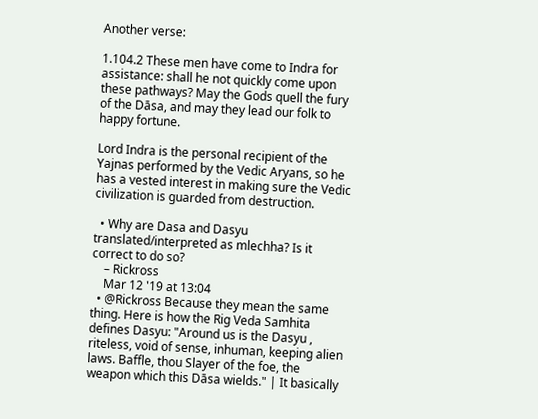Another verse:

1.104.2 These men have come to Indra for assistance: shall he not quickly come upon these pathways? May the Gods quell the fury of the Dāsa, and may they lead our folk to happy fortune.

Lord Indra is the personal recipient of the Yajnas performed by the Vedic Aryans, so he has a vested interest in making sure the Vedic civilization is guarded from destruction.

  • Why are Dasa and Dasyu translated/interpreted as mlechha? Is it correct to do so?
    – Rickross
    Mar 12 '19 at 13:04
  • @Rickross Because they mean the same thing. Here is how the Rig Veda Samhita defines Dasyu: "Around us is the Dasyu , riteless, void of sense, inhuman, keeping alien laws. Baffle, thou Slayer of the foe, the weapon which this Dāsa wields." | It basically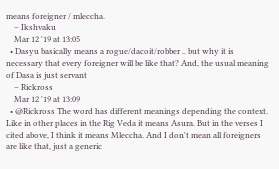means foreigner / mleccha.
    – Ikshvaku
    Mar 12 '19 at 13:05
  • Dasyu basically means a rogue/dacoit/robber .. but why it is necessary that every foreigner will be like that? And, the usual meaning of Dasa is just servant
    – Rickross
    Mar 12 '19 at 13:09
  • @Rickross The word has different meanings depending the context. Like in other places in the Rig Veda it means Asura. But in the verses I cited above, I think it means Mleccha. And I don't mean all foreigners are like that, just a generic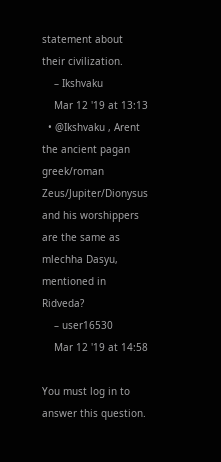statement about their civilization.
    – Ikshvaku
    Mar 12 '19 at 13:13
  • @Ikshvaku , Arent the ancient pagan greek/roman Zeus/Jupiter/Dionysus and his worshippers are the same as mlechha Dasyu, mentioned in Ridveda?
    – user16530
    Mar 12 '19 at 14:58

You must log in to answer this question.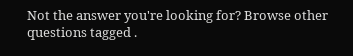Not the answer you're looking for? Browse other questions tagged .